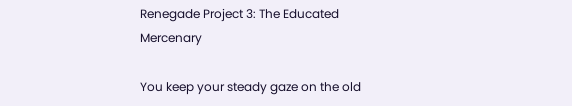Renegade Project 3: The Educated Mercenary

You keep your steady gaze on the old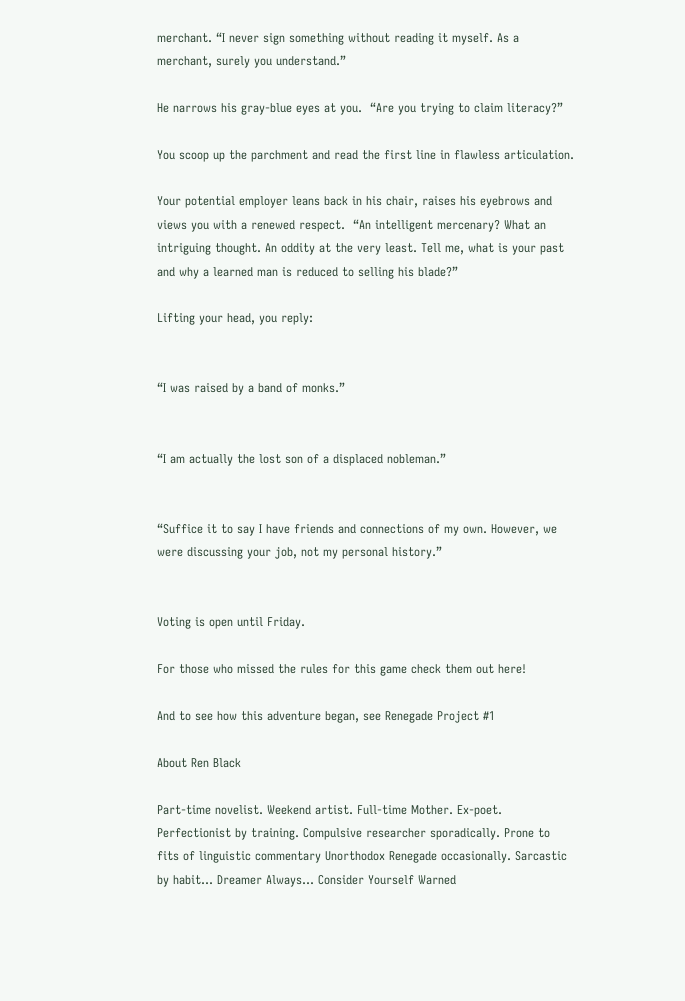merchant. “I never sign something without reading it myself. As a merchant, surely you understand.”

He narrows his gray-blue eyes at you.  “Are you trying to claim literacy?”

You scoop up the parchment and read the first line in flawless articulation.

Your potential employer leans back in his chair, raises his eyebrows and views you with a renewed respect.  “An intelligent mercenary? What an intriguing thought. An oddity at the very least. Tell me, what is your past and why a learned man is reduced to selling his blade?”

Lifting your head, you reply:


“I was raised by a band of monks.”


“I am actually the lost son of a displaced nobleman.”


“Suffice it to say I have friends and connections of my own. However, we were discussing your job, not my personal history.”


Voting is open until Friday.

For those who missed the rules for this game check them out here!

And to see how this adventure began, see Renegade Project #1

About Ren Black

Part-time novelist. Weekend artist. Full-time Mother. Ex-poet. Perfectionist by training. Compulsive researcher sporadically. Prone to fits of linguistic commentary Unorthodox Renegade occasionally. Sarcastic by habit... Dreamer Always... Consider Yourself Warned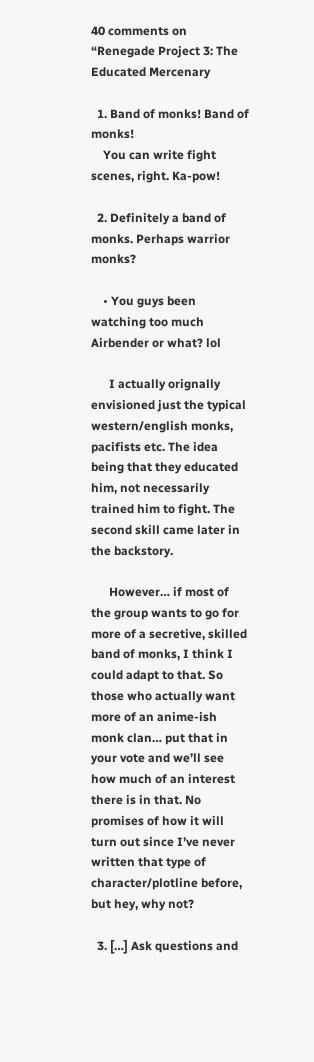40 comments on “Renegade Project 3: The Educated Mercenary

  1. Band of monks! Band of monks!
    You can write fight scenes, right. Ka-pow!

  2. Definitely a band of monks. Perhaps warrior monks?

    • You guys been watching too much Airbender or what? lol

      I actually orignally envisioned just the typical western/english monks, pacifists etc. The idea being that they educated him, not necessarily trained him to fight. The second skill came later in the backstory.

      However… if most of the group wants to go for more of a secretive, skilled band of monks, I think I could adapt to that. So those who actually want more of an anime-ish monk clan… put that in your vote and we’ll see how much of an interest there is in that. No promises of how it will turn out since I’ve never written that type of character/plotline before, but hey, why not?

  3. […] Ask questions and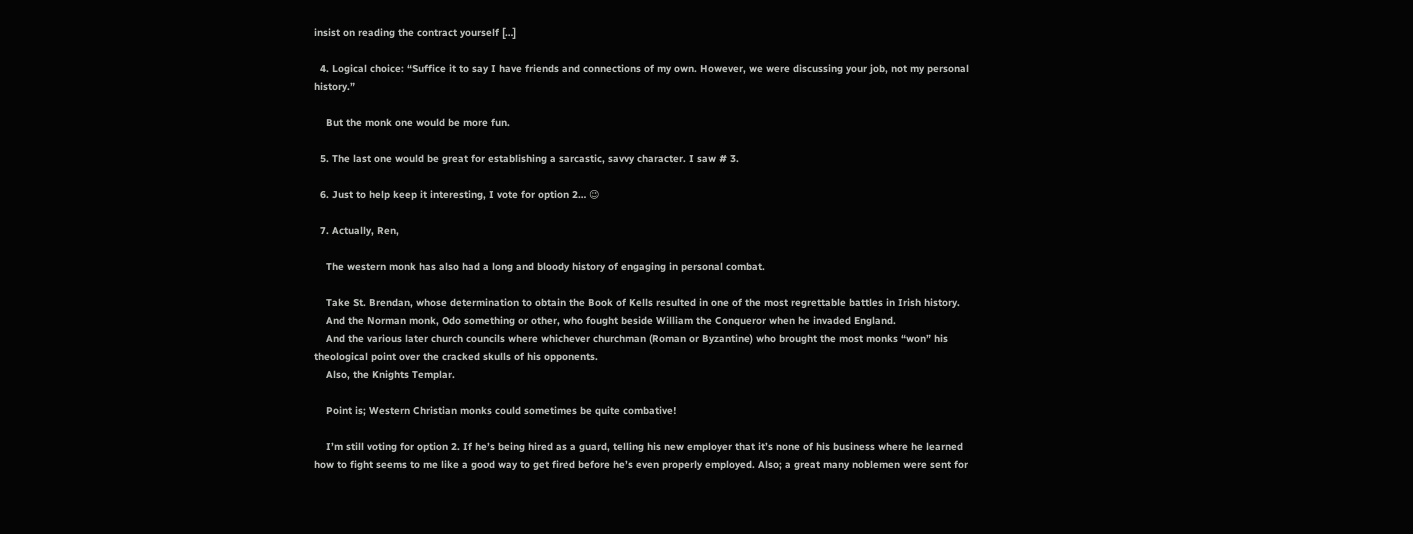insist on reading the contract yourself […]

  4. Logical choice: “Suffice it to say I have friends and connections of my own. However, we were discussing your job, not my personal history.”

    But the monk one would be more fun.

  5. The last one would be great for establishing a sarcastic, savvy character. I saw # 3.

  6. Just to help keep it interesting, I vote for option 2… 😉

  7. Actually, Ren,

    The western monk has also had a long and bloody history of engaging in personal combat.

    Take St. Brendan, whose determination to obtain the Book of Kells resulted in one of the most regrettable battles in Irish history.
    And the Norman monk, Odo something or other, who fought beside William the Conqueror when he invaded England.
    And the various later church councils where whichever churchman (Roman or Byzantine) who brought the most monks “won” his theological point over the cracked skulls of his opponents.
    Also, the Knights Templar.

    Point is; Western Christian monks could sometimes be quite combative!

    I’m still voting for option 2. If he’s being hired as a guard, telling his new employer that it’s none of his business where he learned how to fight seems to me like a good way to get fired before he’s even properly employed. Also; a great many noblemen were sent for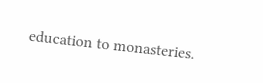education to monasteries.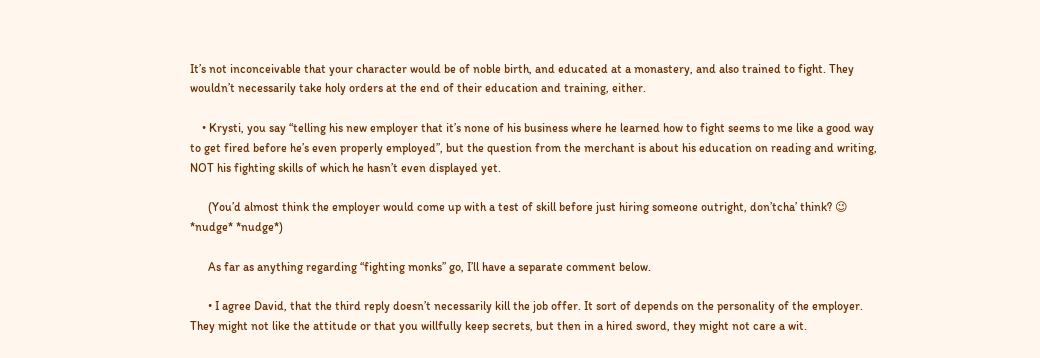It’s not inconceivable that your character would be of noble birth, and educated at a monastery, and also trained to fight. They wouldn’t necessarily take holy orders at the end of their education and training, either.

    • Krysti, you say “telling his new employer that it’s none of his business where he learned how to fight seems to me like a good way to get fired before he’s even properly employed”, but the question from the merchant is about his education on reading and writing, NOT his fighting skills of which he hasn’t even displayed yet.

      (You’d almost think the employer would come up with a test of skill before just hiring someone outright, don’tcha’ think? 😉 *nudge* *nudge*)

      As far as anything regarding “fighting monks” go, I’ll have a separate comment below.

      • I agree David, that the third reply doesn’t necessarily kill the job offer. It sort of depends on the personality of the employer. They might not like the attitude or that you willfully keep secrets, but then in a hired sword, they might not care a wit.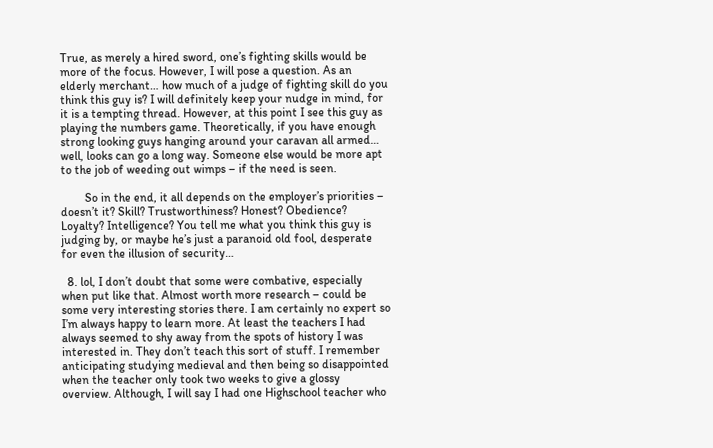True, as merely a hired sword, one’s fighting skills would be more of the focus. However, I will pose a question. As an elderly merchant… how much of a judge of fighting skill do you think this guy is? I will definitely keep your nudge in mind, for it is a tempting thread. However, at this point I see this guy as playing the numbers game. Theoretically, if you have enough strong looking guys hanging around your caravan all armed… well, looks can go a long way. Someone else would be more apt to the job of weeding out wimps – if the need is seen.

        So in the end, it all depends on the employer’s priorities – doesn’t it? Skill? Trustworthiness? Honest? Obedience? Loyalty? Intelligence? You tell me what you think this guy is judging by, or maybe he’s just a paranoid old fool, desperate for even the illusion of security…

  8. lol, I don’t doubt that some were combative, especially when put like that. Almost worth more research – could be some very interesting stories there. I am certainly no expert so I’m always happy to learn more. At least the teachers I had always seemed to shy away from the spots of history I was interested in. They don’t teach this sort of stuff. I remember anticipating studying medieval and then being so disappointed when the teacher only took two weeks to give a glossy overview. Although, I will say I had one Highschool teacher who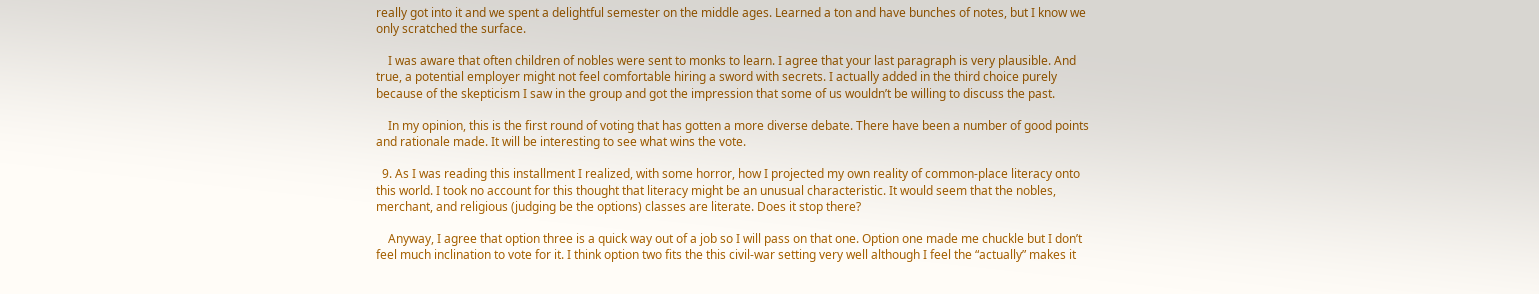really got into it and we spent a delightful semester on the middle ages. Learned a ton and have bunches of notes, but I know we only scratched the surface.

    I was aware that often children of nobles were sent to monks to learn. I agree that your last paragraph is very plausible. And true, a potential employer might not feel comfortable hiring a sword with secrets. I actually added in the third choice purely because of the skepticism I saw in the group and got the impression that some of us wouldn’t be willing to discuss the past.

    In my opinion, this is the first round of voting that has gotten a more diverse debate. There have been a number of good points and rationale made. It will be interesting to see what wins the vote.

  9. As I was reading this installment I realized, with some horror, how I projected my own reality of common-place literacy onto this world. I took no account for this thought that literacy might be an unusual characteristic. It would seem that the nobles, merchant, and religious (judging be the options) classes are literate. Does it stop there?

    Anyway, I agree that option three is a quick way out of a job so I will pass on that one. Option one made me chuckle but I don’t feel much inclination to vote for it. I think option two fits the this civil-war setting very well although I feel the “actually” makes it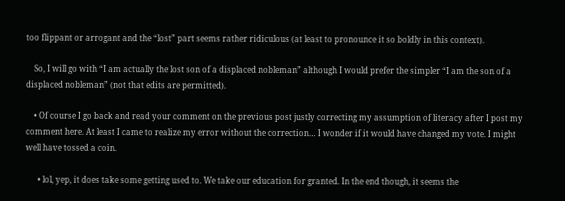too flippant or arrogant and the “lost” part seems rather ridiculous (at least to pronounce it so boldly in this context).

    So, I will go with “I am actually the lost son of a displaced nobleman” although I would prefer the simpler “I am the son of a displaced nobleman” (not that edits are permitted).

    • Of course I go back and read your comment on the previous post justly correcting my assumption of literacy after I post my comment here. At least I came to realize my error without the correction… I wonder if it would have changed my vote. I might well have tossed a coin.

      • lol, yep, it does take some getting used to. We take our education for granted. In the end though, it seems the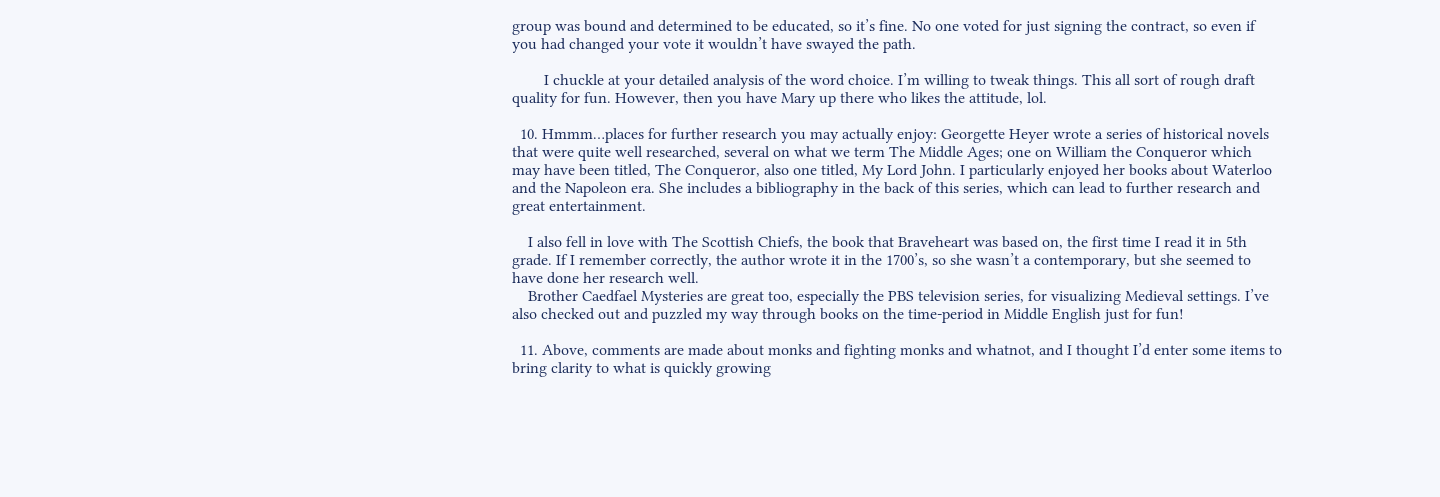group was bound and determined to be educated, so it’s fine. No one voted for just signing the contract, so even if you had changed your vote it wouldn’t have swayed the path.

        I chuckle at your detailed analysis of the word choice. I’m willing to tweak things. This all sort of rough draft quality for fun. However, then you have Mary up there who likes the attitude, lol.

  10. Hmmm…places for further research you may actually enjoy: Georgette Heyer wrote a series of historical novels that were quite well researched, several on what we term The Middle Ages; one on William the Conqueror which may have been titled, The Conqueror, also one titled, My Lord John. I particularly enjoyed her books about Waterloo and the Napoleon era. She includes a bibliography in the back of this series, which can lead to further research and great entertainment.

    I also fell in love with The Scottish Chiefs, the book that Braveheart was based on, the first time I read it in 5th grade. If I remember correctly, the author wrote it in the 1700’s, so she wasn’t a contemporary, but she seemed to have done her research well.
    Brother Caedfael Mysteries are great too, especially the PBS television series, for visualizing Medieval settings. I’ve also checked out and puzzled my way through books on the time-period in Middle English just for fun!

  11. Above, comments are made about monks and fighting monks and whatnot, and I thought I’d enter some items to bring clarity to what is quickly growing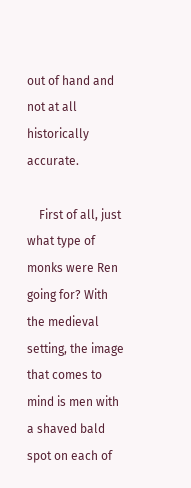out of hand and not at all historically accurate.

    First of all, just what type of monks were Ren going for? With the medieval setting, the image that comes to mind is men with a shaved bald spot on each of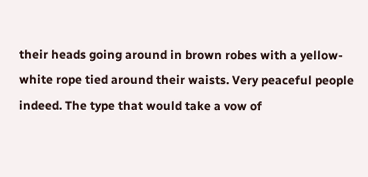their heads going around in brown robes with a yellow-white rope tied around their waists. Very peaceful people indeed. The type that would take a vow of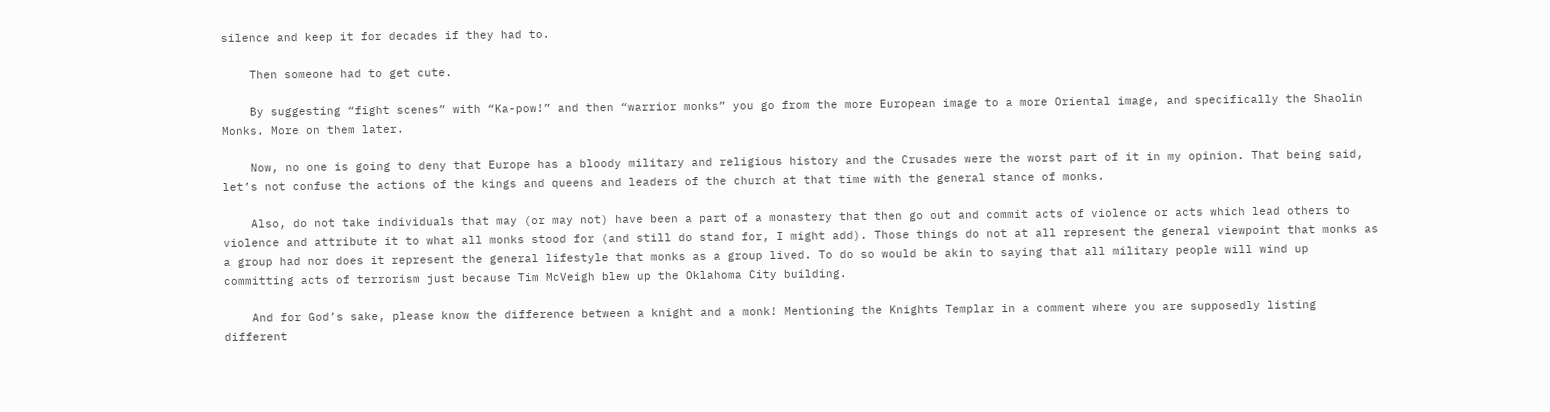silence and keep it for decades if they had to.

    Then someone had to get cute.

    By suggesting “fight scenes” with “Ka-pow!” and then “warrior monks” you go from the more European image to a more Oriental image, and specifically the Shaolin Monks. More on them later.

    Now, no one is going to deny that Europe has a bloody military and religious history and the Crusades were the worst part of it in my opinion. That being said, let’s not confuse the actions of the kings and queens and leaders of the church at that time with the general stance of monks.

    Also, do not take individuals that may (or may not) have been a part of a monastery that then go out and commit acts of violence or acts which lead others to violence and attribute it to what all monks stood for (and still do stand for, I might add). Those things do not at all represent the general viewpoint that monks as a group had nor does it represent the general lifestyle that monks as a group lived. To do so would be akin to saying that all military people will wind up committing acts of terrorism just because Tim McVeigh blew up the Oklahoma City building.

    And for God’s sake, please know the difference between a knight and a monk! Mentioning the Knights Templar in a comment where you are supposedly listing different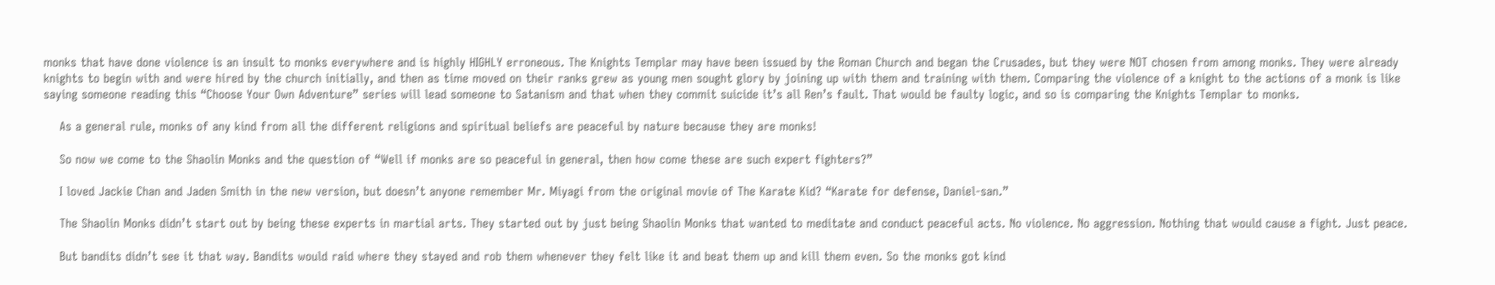monks that have done violence is an insult to monks everywhere and is highly HIGHLY erroneous. The Knights Templar may have been issued by the Roman Church and began the Crusades, but they were NOT chosen from among monks. They were already knights to begin with and were hired by the church initially, and then as time moved on their ranks grew as young men sought glory by joining up with them and training with them. Comparing the violence of a knight to the actions of a monk is like saying someone reading this “Choose Your Own Adventure” series will lead someone to Satanism and that when they commit suicide it’s all Ren’s fault. That would be faulty logic, and so is comparing the Knights Templar to monks.

    As a general rule, monks of any kind from all the different religions and spiritual beliefs are peaceful by nature because they are monks!

    So now we come to the Shaolin Monks and the question of “Well if monks are so peaceful in general, then how come these are such expert fighters?”

    I loved Jackie Chan and Jaden Smith in the new version, but doesn’t anyone remember Mr. Miyagi from the original movie of The Karate Kid? “Karate for defense, Daniel-san.”

    The Shaolin Monks didn’t start out by being these experts in martial arts. They started out by just being Shaolin Monks that wanted to meditate and conduct peaceful acts. No violence. No aggression. Nothing that would cause a fight. Just peace.

    But bandits didn’t see it that way. Bandits would raid where they stayed and rob them whenever they felt like it and beat them up and kill them even. So the monks got kind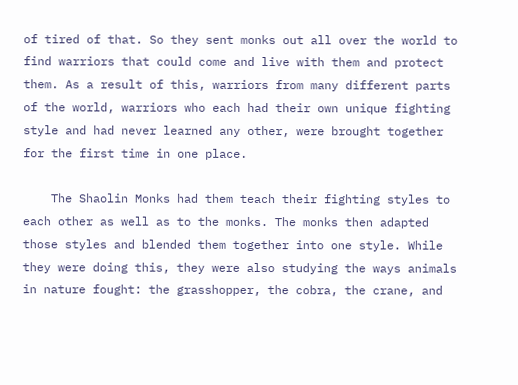of tired of that. So they sent monks out all over the world to find warriors that could come and live with them and protect them. As a result of this, warriors from many different parts of the world, warriors who each had their own unique fighting style and had never learned any other, were brought together for the first time in one place.

    The Shaolin Monks had them teach their fighting styles to each other as well as to the monks. The monks then adapted those styles and blended them together into one style. While they were doing this, they were also studying the ways animals in nature fought: the grasshopper, the cobra, the crane, and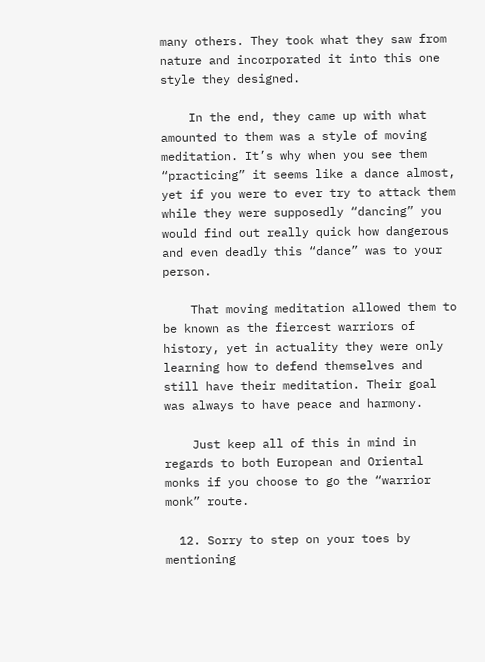many others. They took what they saw from nature and incorporated it into this one style they designed.

    In the end, they came up with what amounted to them was a style of moving meditation. It’s why when you see them “practicing” it seems like a dance almost, yet if you were to ever try to attack them while they were supposedly “dancing” you would find out really quick how dangerous and even deadly this “dance” was to your person.

    That moving meditation allowed them to be known as the fiercest warriors of history, yet in actuality they were only learning how to defend themselves and still have their meditation. Their goal was always to have peace and harmony.

    Just keep all of this in mind in regards to both European and Oriental monks if you choose to go the “warrior monk” route.

  12. Sorry to step on your toes by mentioning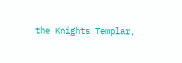the Knights Templar,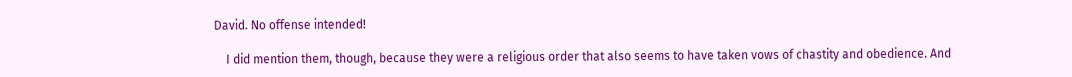David. No offense intended!

    I did mention them, though, because they were a religious order that also seems to have taken vows of chastity and obedience. And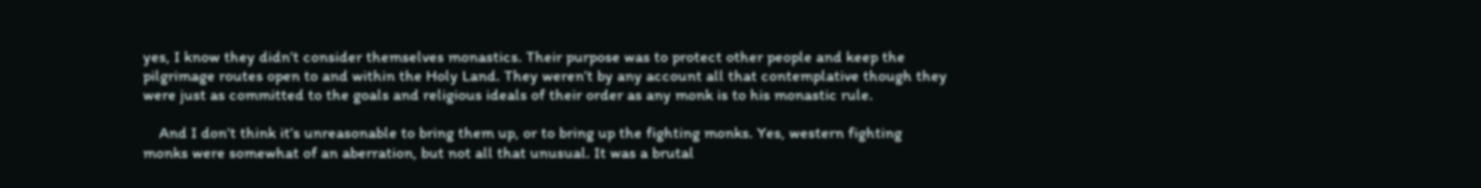yes, I know they didn’t consider themselves monastics. Their purpose was to protect other people and keep the pilgrimage routes open to and within the Holy Land. They weren’t by any account all that contemplative though they were just as committed to the goals and religious ideals of their order as any monk is to his monastic rule.

    And I don’t think it’s unreasonable to bring them up, or to bring up the fighting monks. Yes, western fighting monks were somewhat of an aberration, but not all that unusual. It was a brutal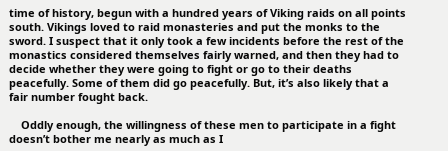time of history, begun with a hundred years of Viking raids on all points south. Vikings loved to raid monasteries and put the monks to the sword. I suspect that it only took a few incidents before the rest of the monastics considered themselves fairly warned, and then they had to decide whether they were going to fight or go to their deaths peacefully. Some of them did go peacefully. But, it’s also likely that a fair number fought back.

    Oddly enough, the willingness of these men to participate in a fight doesn’t bother me nearly as much as I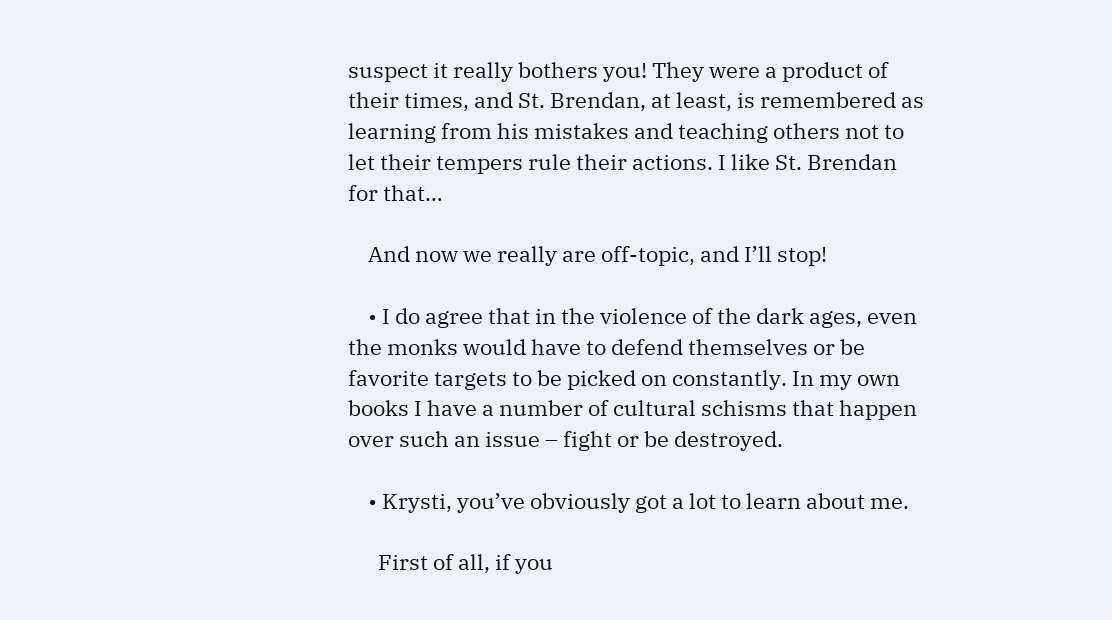suspect it really bothers you! They were a product of their times, and St. Brendan, at least, is remembered as learning from his mistakes and teaching others not to let their tempers rule their actions. I like St. Brendan for that…

    And now we really are off-topic, and I’ll stop!

    • I do agree that in the violence of the dark ages, even the monks would have to defend themselves or be favorite targets to be picked on constantly. In my own books I have a number of cultural schisms that happen over such an issue – fight or be destroyed.

    • Krysti, you’ve obviously got a lot to learn about me.

      First of all, if you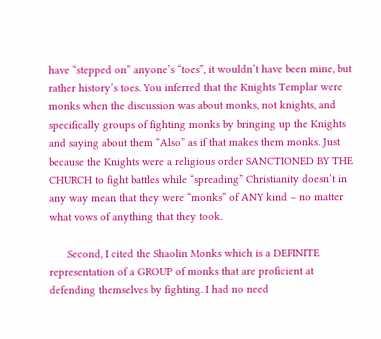have “stepped on” anyone’s “toes”, it wouldn’t have been mine, but rather history’s toes. You inferred that the Knights Templar were monks when the discussion was about monks, not knights, and specifically groups of fighting monks by bringing up the Knights and saying about them “Also” as if that makes them monks. Just because the Knights were a religious order SANCTIONED BY THE CHURCH to fight battles while “spreading” Christianity doesn’t in any way mean that they were “monks” of ANY kind – no matter what vows of anything that they took.

      Second, I cited the Shaolin Monks which is a DEFINITE representation of a GROUP of monks that are proficient at defending themselves by fighting. I had no need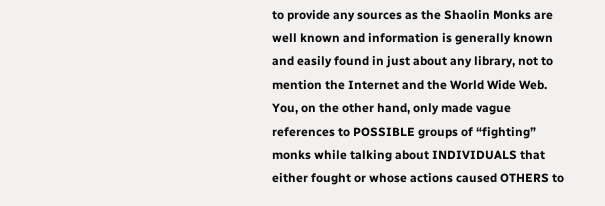to provide any sources as the Shaolin Monks are well known and information is generally known and easily found in just about any library, not to mention the Internet and the World Wide Web. You, on the other hand, only made vague references to POSSIBLE groups of “fighting” monks while talking about INDIVIDUALS that either fought or whose actions caused OTHERS to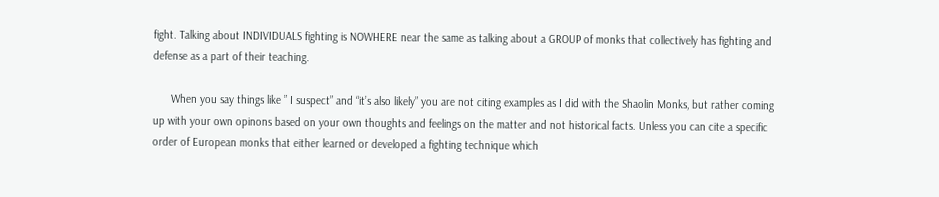fight. Talking about INDIVIDUALS fighting is NOWHERE near the same as talking about a GROUP of monks that collectively has fighting and defense as a part of their teaching.

      When you say things like ” I suspect” and “it’s also likely” you are not citing examples as I did with the Shaolin Monks, but rather coming up with your own opinons based on your own thoughts and feelings on the matter and not historical facts. Unless you can cite a specific order of European monks that either learned or developed a fighting technique which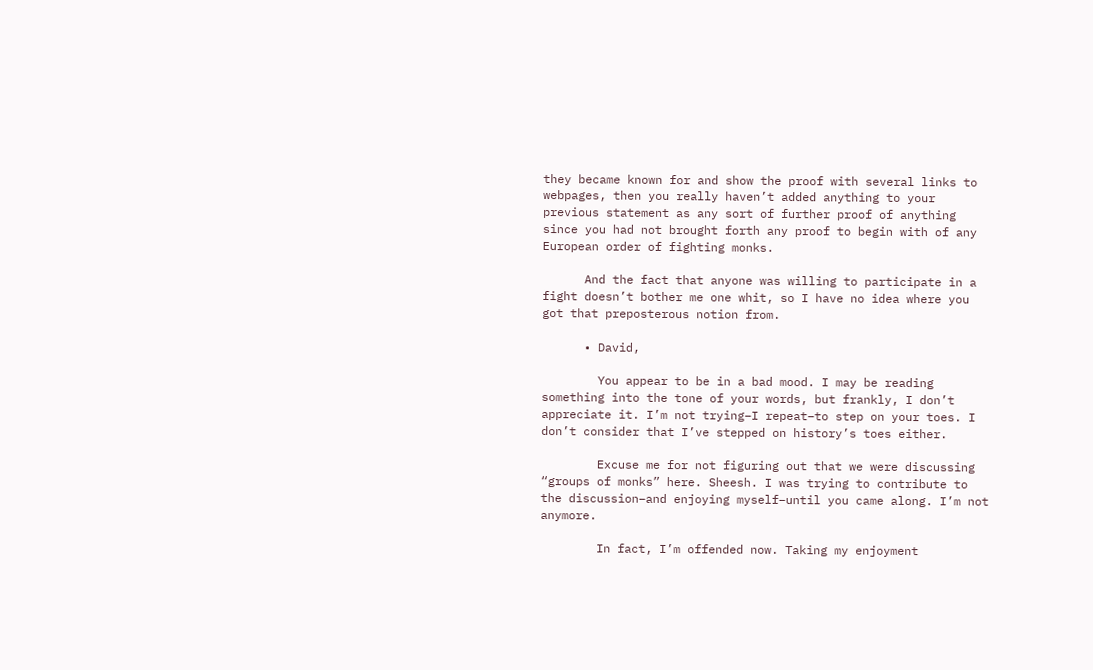they became known for and show the proof with several links to webpages, then you really haven’t added anything to your previous statement as any sort of further proof of anything since you had not brought forth any proof to begin with of any European order of fighting monks.

      And the fact that anyone was willing to participate in a fight doesn’t bother me one whit, so I have no idea where you got that preposterous notion from.

      • David,

        You appear to be in a bad mood. I may be reading something into the tone of your words, but frankly, I don’t appreciate it. I’m not trying–I repeat–to step on your toes. I don’t consider that I’ve stepped on history’s toes either.

        Excuse me for not figuring out that we were discussing “groups of monks” here. Sheesh. I was trying to contribute to the discussion–and enjoying myself–until you came along. I’m not anymore.

        In fact, I’m offended now. Taking my enjoyment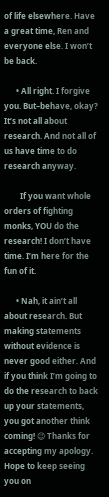of life elsewhere. Have a great time, Ren and everyone else. I won’t be back.

      • All right. I forgive you. But–behave, okay? It’s not all about research. And not all of us have time to do research anyway.

        If you want whole orders of fighting monks, YOU do the research! I don’t have time. I’m here for the fun of it.

      • Nah, it ain’t all about research. But making statements without evidence is never good either. And if you think I’m going to do the research to back up your statements, you got another think coming! 😉 Thanks for accepting my apology. Hope to keep seeing you on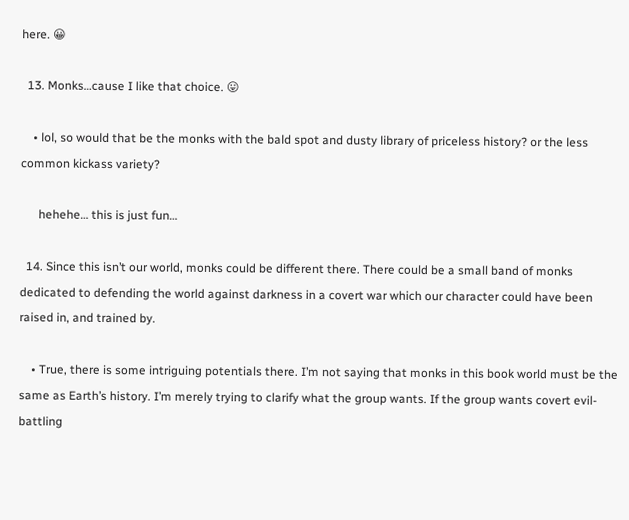here. 😀

  13. Monks…cause I like that choice. 😛

    • lol, so would that be the monks with the bald spot and dusty library of priceless history? or the less common kickass variety?

      hehehe… this is just fun…

  14. Since this isn’t our world, monks could be different there. There could be a small band of monks dedicated to defending the world against darkness in a covert war which our character could have been raised in, and trained by.

    • True, there is some intriguing potentials there. I’m not saying that monks in this book world must be the same as Earth’s history. I’m merely trying to clarify what the group wants. If the group wants covert evil-battling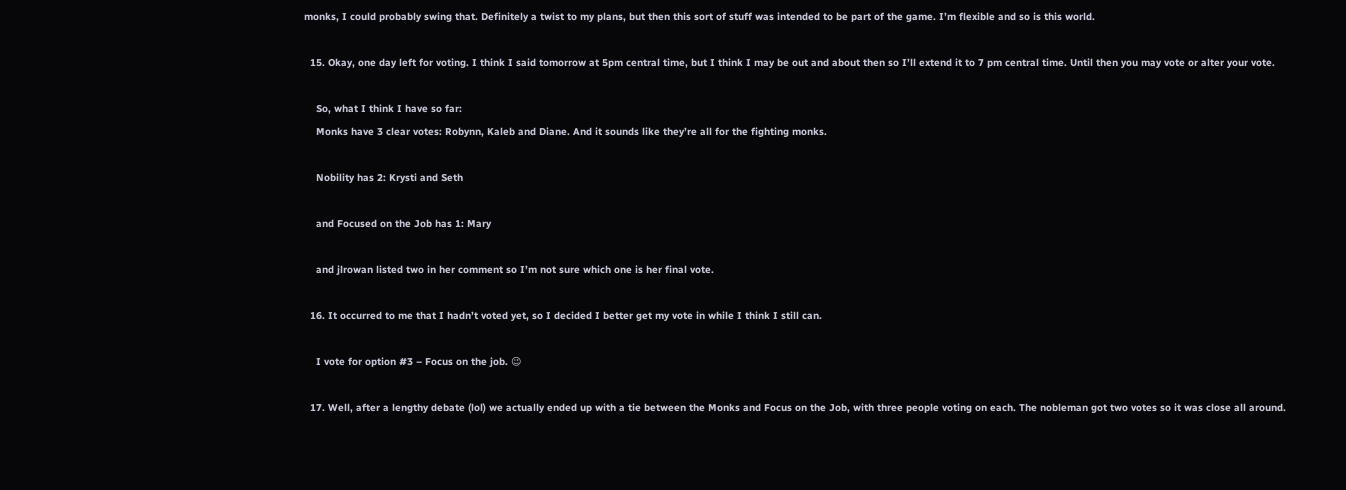monks, I could probably swing that. Definitely a twist to my plans, but then this sort of stuff was intended to be part of the game. I’m flexible and so is this world.

  15. Okay, one day left for voting. I think I said tomorrow at 5pm central time, but I think I may be out and about then so I’ll extend it to 7 pm central time. Until then you may vote or alter your vote.

    So, what I think I have so far:
    Monks have 3 clear votes: Robynn, Kaleb and Diane. And it sounds like they’re all for the fighting monks.

    Nobility has 2: Krysti and Seth

    and Focused on the Job has 1: Mary

    and jlrowan listed two in her comment so I’m not sure which one is her final vote.

  16. It occurred to me that I hadn’t voted yet, so I decided I better get my vote in while I think I still can.

    I vote for option #3 – Focus on the job. 😉

  17. Well, after a lengthy debate (lol) we actually ended up with a tie between the Monks and Focus on the Job, with three people voting on each. The nobleman got two votes so it was close all around.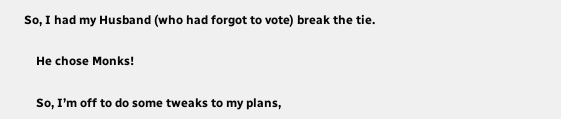So, I had my Husband (who had forgot to vote) break the tie.

    He chose Monks!

    So, I’m off to do some tweaks to my plans,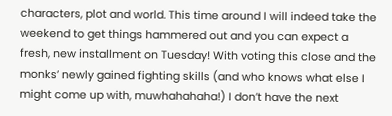characters, plot and world. This time around I will indeed take the weekend to get things hammered out and you can expect a fresh, new installment on Tuesday! With voting this close and the monks’ newly gained fighting skills (and who knows what else I might come up with, muwhahahaha!) I don’t have the next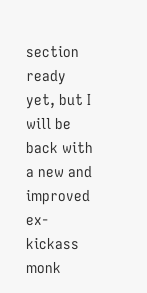section ready yet, but I will be back with a new and improved ex-kickass monk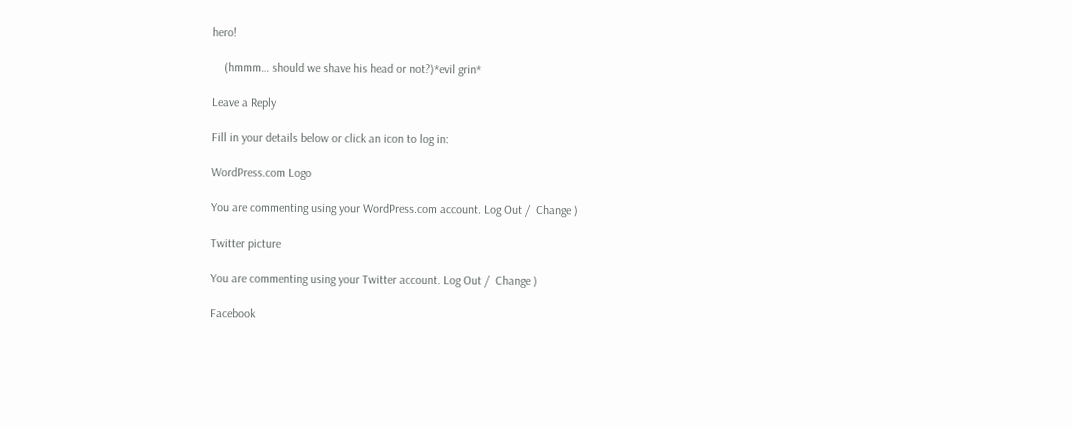hero!

    (hmmm… should we shave his head or not?)*evil grin*

Leave a Reply

Fill in your details below or click an icon to log in:

WordPress.com Logo

You are commenting using your WordPress.com account. Log Out /  Change )

Twitter picture

You are commenting using your Twitter account. Log Out /  Change )

Facebook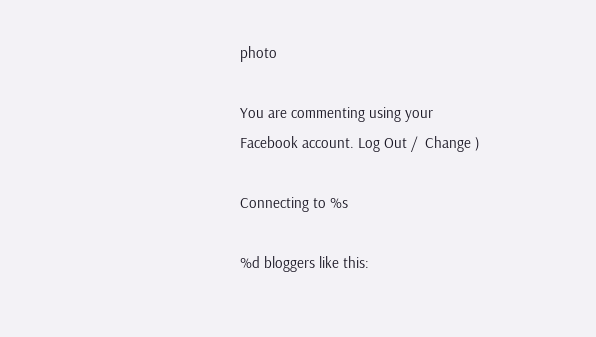photo

You are commenting using your Facebook account. Log Out /  Change )

Connecting to %s

%d bloggers like this: